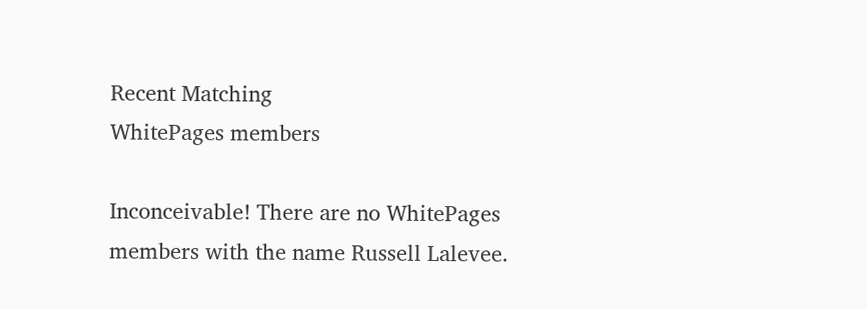Recent Matching
WhitePages members

Inconceivable! There are no WhitePages members with the name Russell Lalevee.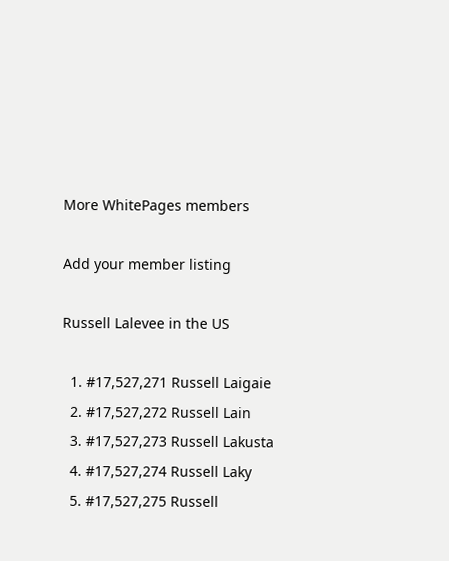More WhitePages members

Add your member listing

Russell Lalevee in the US

  1. #17,527,271 Russell Laigaie
  2. #17,527,272 Russell Lain
  3. #17,527,273 Russell Lakusta
  4. #17,527,274 Russell Laky
  5. #17,527,275 Russell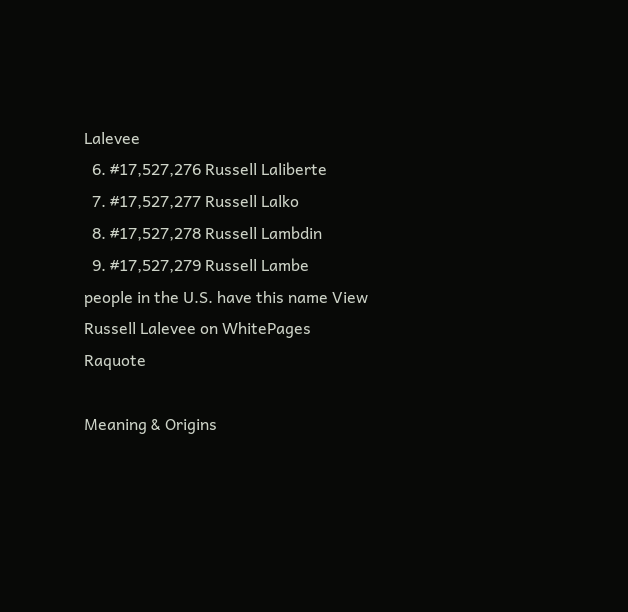Lalevee
  6. #17,527,276 Russell Laliberte
  7. #17,527,277 Russell Lalko
  8. #17,527,278 Russell Lambdin
  9. #17,527,279 Russell Lambe
people in the U.S. have this name View Russell Lalevee on WhitePages Raquote

Meaning & Origins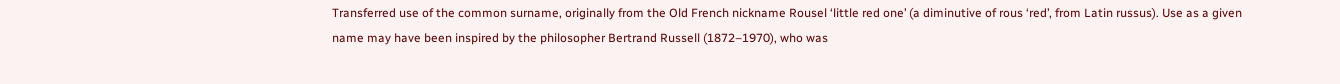Transferred use of the common surname, originally from the Old French nickname Rousel ‘little red one’ (a diminutive of rous ‘red’, from Latin russus). Use as a given name may have been inspired by the philosopher Bertrand Russell (1872–1970), who was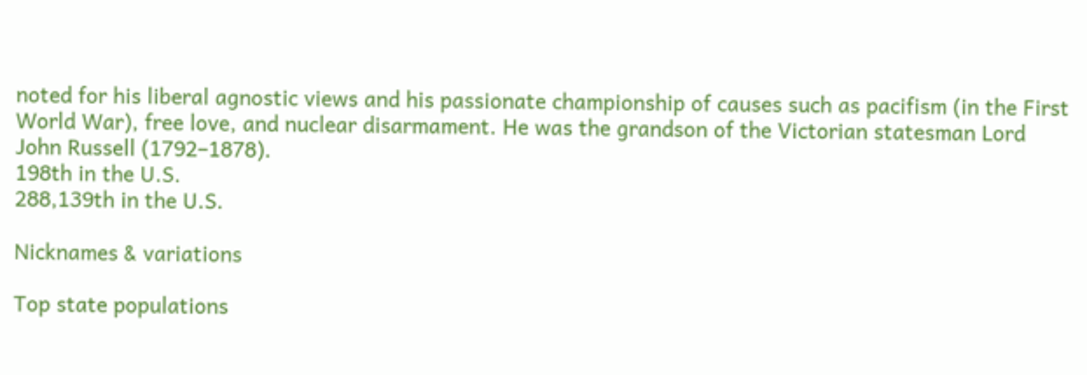noted for his liberal agnostic views and his passionate championship of causes such as pacifism (in the First World War), free love, and nuclear disarmament. He was the grandson of the Victorian statesman Lord John Russell (1792–1878).
198th in the U.S.
288,139th in the U.S.

Nicknames & variations

Top state populations